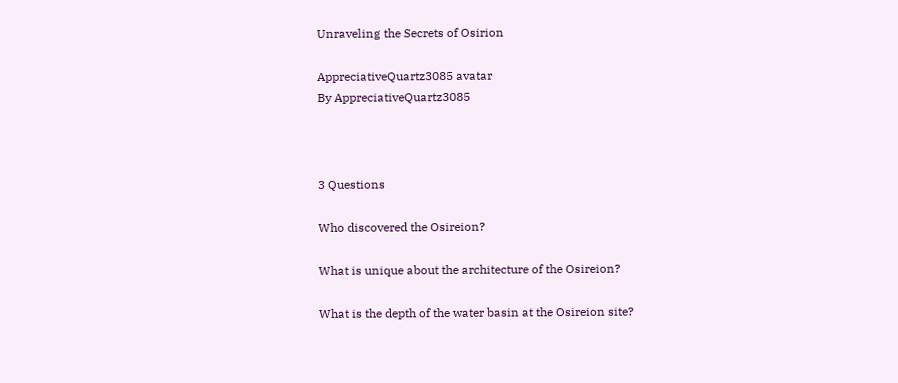Unraveling the Secrets of Osirion

AppreciativeQuartz3085 avatar
By AppreciativeQuartz3085



3 Questions

Who discovered the Osireion?

What is unique about the architecture of the Osireion?

What is the depth of the water basin at the Osireion site?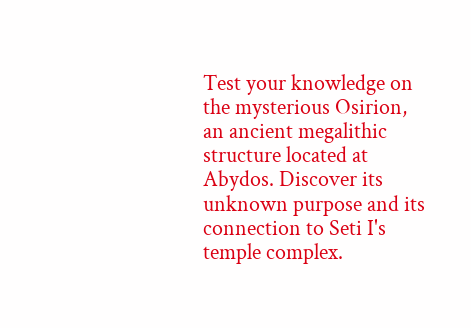Test your knowledge on the mysterious Osirion, an ancient megalithic structure located at Abydos. Discover its unknown purpose and its connection to Seti I's temple complex.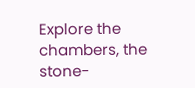Explore the chambers, the stone-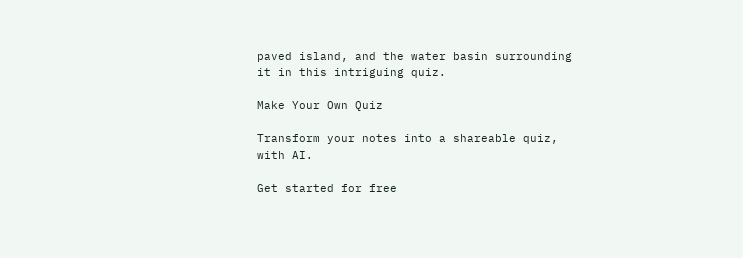paved island, and the water basin surrounding it in this intriguing quiz.

Make Your Own Quiz

Transform your notes into a shareable quiz, with AI.

Get started for free